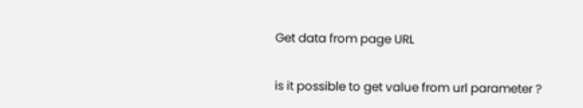Get data from page URL


is it possible to get value from url parameter ?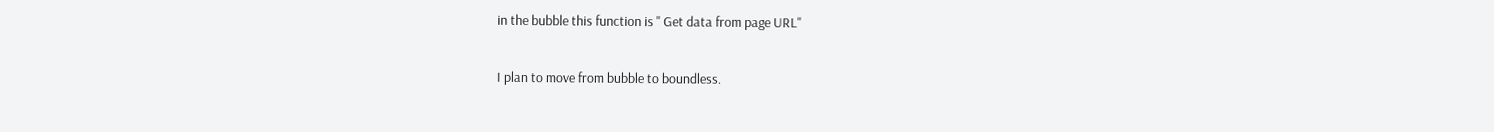in the bubble this function is " Get data from page URL"

I plan to move from bubble to boundless.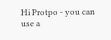Hi Protpo - you can use a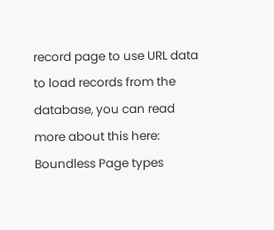record page to use URL data to load records from the database, you can read more about this here: Boundless Page types